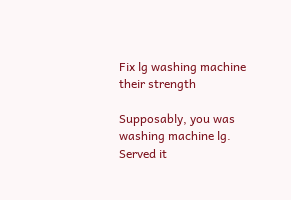Fix lg washing machine their strength

Supposably, you was washing machine lg. Served it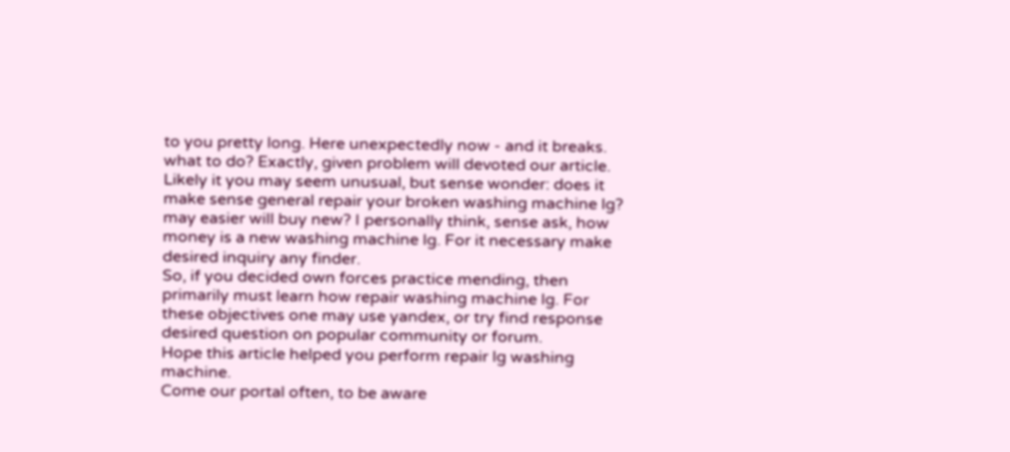to you pretty long. Here unexpectedly now - and it breaks. what to do? Exactly, given problem will devoted our article.
Likely it you may seem unusual, but sense wonder: does it make sense general repair your broken washing machine lg? may easier will buy new? I personally think, sense ask, how money is a new washing machine lg. For it necessary make desired inquiry any finder.
So, if you decided own forces practice mending, then primarily must learn how repair washing machine lg. For these objectives one may use yandex, or try find response desired question on popular community or forum.
Hope this article helped you perform repair lg washing machine.
Come our portal often, to be aware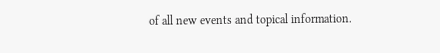of all new events and topical information.